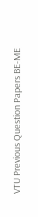VTU Previous Question Papers BE-ME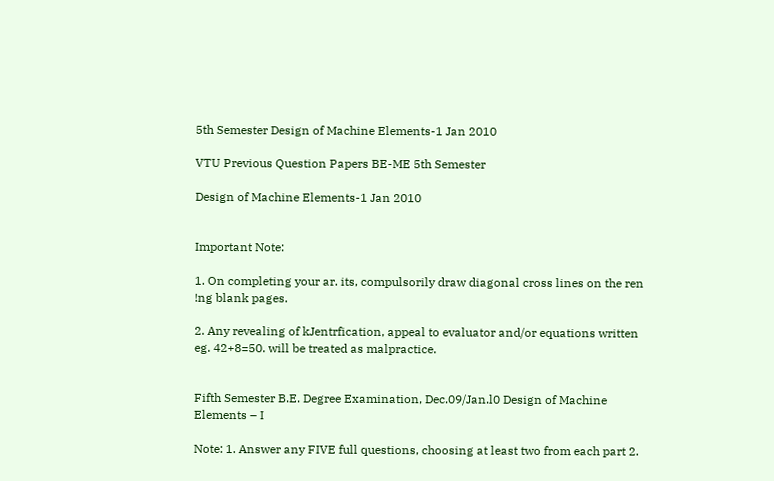5th Semester Design of Machine Elements-1 Jan 2010

VTU Previous Question Papers BE-ME 5th Semester

Design of Machine Elements-1 Jan 2010


Important Note:

1. On completing your ar. its, compulsorily draw diagonal cross lines on the ren !ng blank pages.

2. Any revealing of kJentrfication, appeal to evaluator and/or equations written eg. 42+8=50. will be treated as malpractice.


Fifth Semester B.E. Degree Examination, Dec.09/Jan.l0 Design of Machine Elements – I

Note: 1. Answer any FIVE full questions, choosing at least two from each part 2.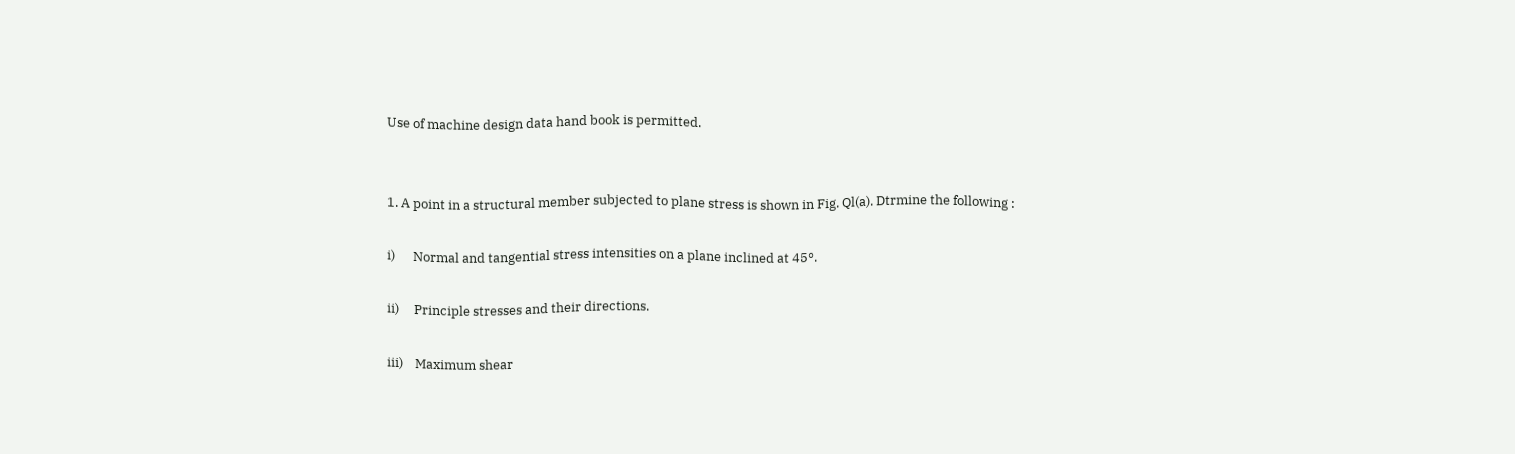Use of machine design data hand book is permitted.


1. A point in a structural member subjected to plane stress is shown in Fig. Ql(a). Dtrmine the following :

i)      Normal and tangential stress intensities on a plane inclined at 45°.

ii)     Principle stresses and their directions.

iii)    Maximum shear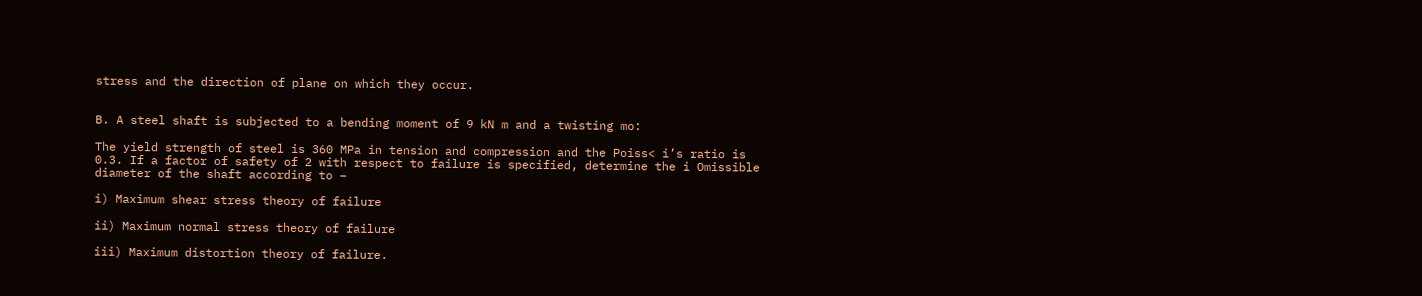stress and the direction of plane on which they occur.


B. A steel shaft is subjected to a bending moment of 9 kN m and a twisting mo:

The yield strength of steel is 360 MPa in tension and compression and the Poiss< i’s ratio is 0.3. If a factor of safety of 2 with respect to failure is specified, determine the i Omissible diameter of the shaft according to –

i) Maximum shear stress theory of failure

ii) Maximum normal stress theory of failure

iii) Maximum distortion theory of failure.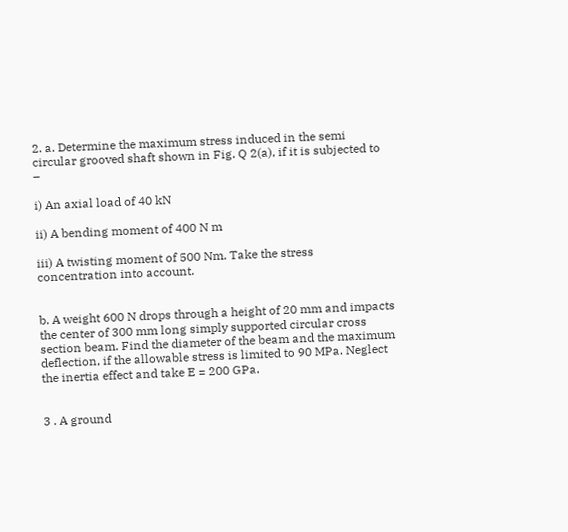2. a. Determine the maximum stress induced in the semi circular grooved shaft shown in Fig. Q 2(a), if it is subjected to –

i) An axial load of 40 kN

ii) A bending moment of 400 N m

iii) A twisting moment of 500 Nm. Take the stress concentration into account.


b. A weight 600 N drops through a height of 20 mm and impacts the center of 300 mm long simply supported circular cross section beam. Find the diameter of the beam and the maximum deflection, if the allowable stress is limited to 90 MPa. Neglect the inertia effect and take E = 200 GPa.


3 . A ground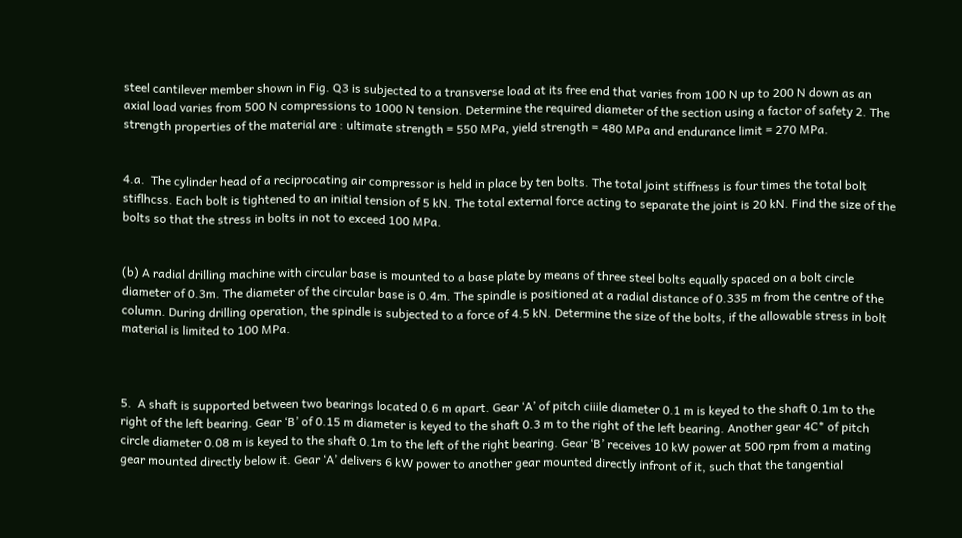steel cantilever member shown in Fig. Q3 is subjected to a transverse load at its free end that varies from 100 N up to 200 N down as an axial load varies from 500 N compressions to 1000 N tension. Determine the required diameter of the section using a factor of safety 2. The strength properties of the material are : ultimate strength = 550 MPa, yield strength = 480 MPa and endurance limit = 270 MPa.


4.a.  The cylinder head of a reciprocating air compressor is held in place by ten bolts. The total joint stiffness is four times the total bolt stiflhcss. Each bolt is tightened to an initial tension of 5 kN. The total external force acting to separate the joint is 20 kN. Find the size of the bolts so that the stress in bolts in not to exceed 100 MPa.


(b) A radial drilling machine with circular base is mounted to a base plate by means of three steel bolts equally spaced on a bolt circle diameter of 0.3m. The diameter of the circular base is 0.4m. The spindle is positioned at a radial distance of 0.335 m from the centre of the column. During drilling operation, the spindle is subjected to a force of 4.5 kN. Determine the size of the bolts, if the allowable stress in bolt material is limited to 100 MPa.



5.  A shaft is supported between two bearings located 0.6 m apart. Gear ‘A’ of pitch ciiile diameter 0.1 m is keyed to the shaft 0.1m to the right of the left bearing. Gear ‘B’ of 0.15 m diameter is keyed to the shaft 0.3 m to the right of the left bearing. Another gear 4C* of pitch circle diameter 0.08 m is keyed to the shaft 0.1m to the left of the right bearing. Gear ‘B’ receives 10 kW power at 500 rpm from a mating gear mounted directly below it. Gear ‘A’ delivers 6 kW power to another gear mounted directly infront of it, such that the tangential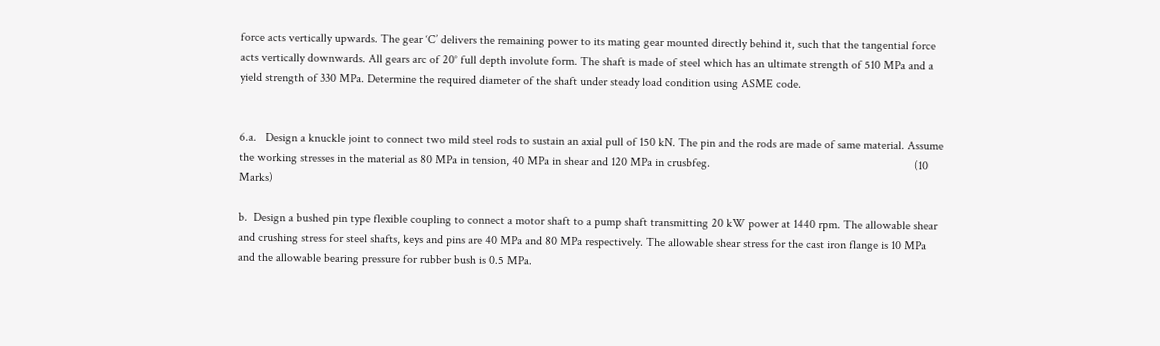force acts vertically upwards. The gear ‘C’ delivers the remaining power to its mating gear mounted directly behind it, such that the tangential force acts vertically downwards. All gears arc of 20° full depth involute form. The shaft is made of steel which has an ultimate strength of 510 MPa and a yield strength of 330 MPa. Determine the required diameter of the shaft under steady load condition using ASME code.


6.a.   Design a knuckle joint to connect two mild steel rods to sustain an axial pull of 150 kN. The pin and the rods are made of same material. Assume the working stresses in the material as 80 MPa in tension, 40 MPa in shear and 120 MPa in crusbfeg.                                                                    (10 Marks)

b.  Design a bushed pin type flexible coupling to connect a motor shaft to a pump shaft transmitting 20 kW power at 1440 rpm. The allowable shear and crushing stress for steel shafts, keys and pins are 40 MPa and 80 MPa respectively. The allowable shear stress for the cast iron flange is 10 MPa and the allowable bearing pressure for rubber bush is 0.5 MPa.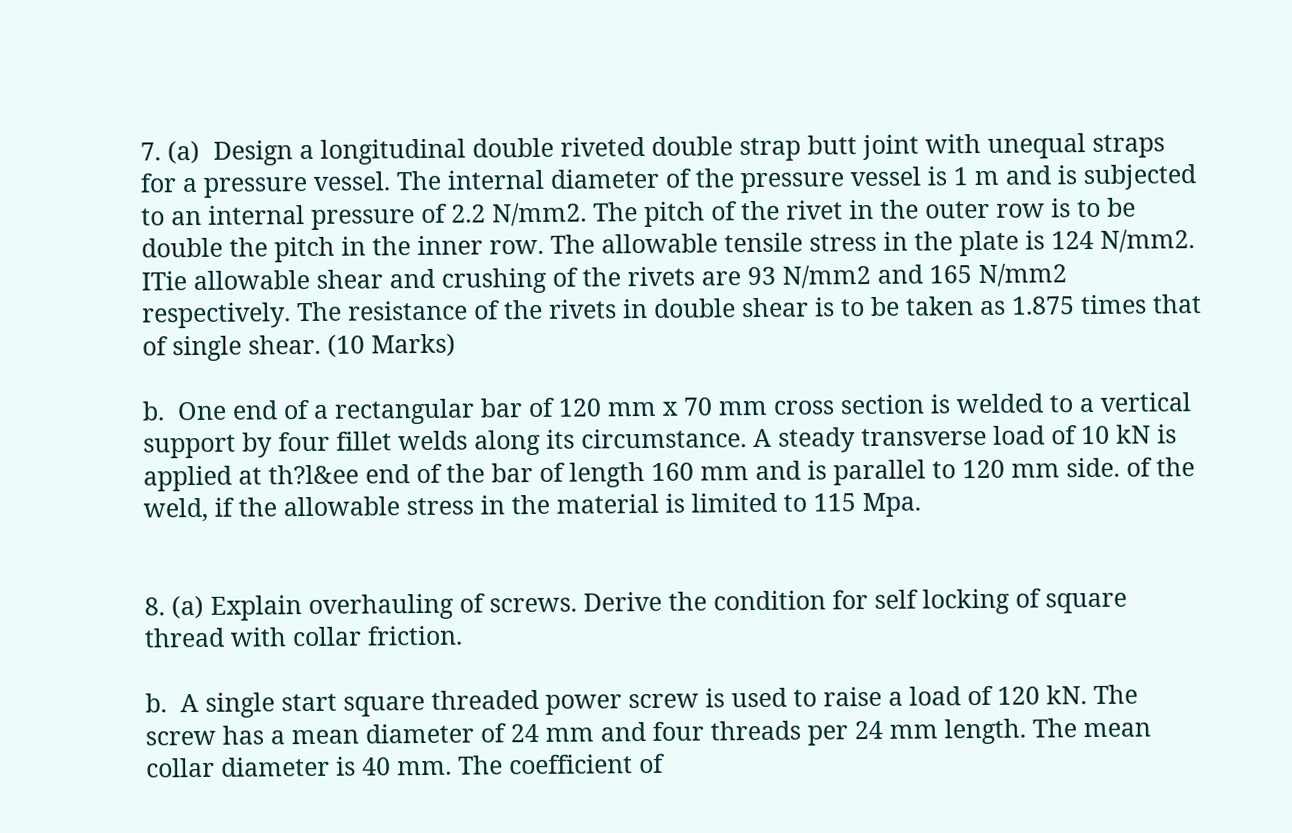7. (a)  Design a longitudinal double riveted double strap butt joint with unequal straps for a pressure vessel. The internal diameter of the pressure vessel is 1 m and is subjected to an internal pressure of 2.2 N/mm2. The pitch of the rivet in the outer row is to be double the pitch in the inner row. The allowable tensile stress in the plate is 124 N/mm2. ITie allowable shear and crushing of the rivets are 93 N/mm2 and 165 N/mm2 respectively. The resistance of the rivets in double shear is to be taken as 1.875 times that of single shear. (10 Marks)

b.  One end of a rectangular bar of 120 mm x 70 mm cross section is welded to a vertical support by four fillet welds along its circumstance. A steady transverse load of 10 kN is applied at th?l&ee end of the bar of length 160 mm and is parallel to 120 mm side. of the weld, if the allowable stress in the material is limited to 115 Mpa.


8. (a) Explain overhauling of screws. Derive the condition for self locking of square thread with collar friction.

b.  A single start square threaded power screw is used to raise a load of 120 kN. The screw has a mean diameter of 24 mm and four threads per 24 mm length. The mean collar diameter is 40 mm. The coefficient of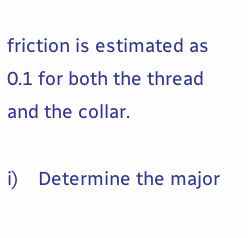friction is estimated as 0.1 for both the thread and the collar.

i)    Determine the major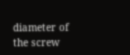diameter of the screw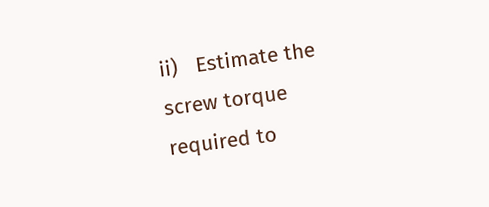ii)   Estimate the screw torque required to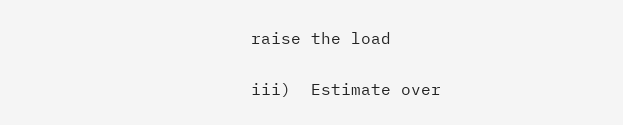raise the load

iii)  Estimate over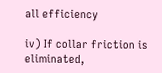all efficiency

iv) If collar friction is eliminated,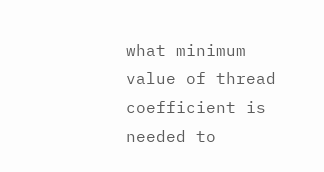what minimum value of thread coefficient is needed to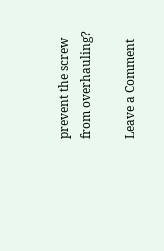prevent the screw from overhauling?

Leave a Comment